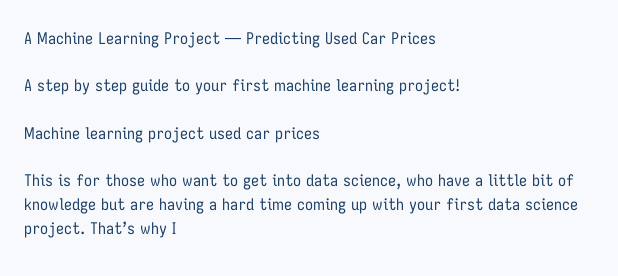A Machine Learning Project — Predicting Used Car Prices

A step by step guide to your first machine learning project!

Machine learning project used car prices

This is for those who want to get into data science, who have a little bit of knowledge but are having a hard time coming up with your first data science project. That’s why I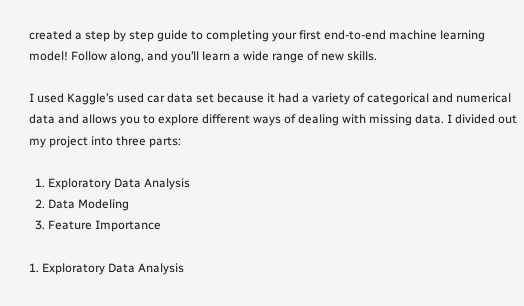created a step by step guide to completing your first end-to-end machine learning model! Follow along, and you’ll learn a wide range of new skills.

I used Kaggle’s used car data set because it had a variety of categorical and numerical data and allows you to explore different ways of dealing with missing data. I divided out my project into three parts:

  1. Exploratory Data Analysis
  2. Data Modeling
  3. Feature Importance

1. Exploratory Data Analysis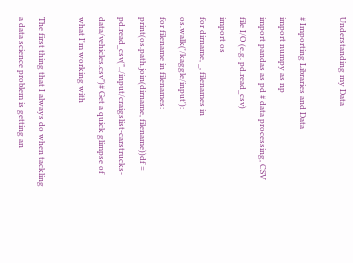Understanding my Data

# Importing Libraries and Data
import numpy as np
import pandas as pd # data processing, CSV file I/O (e.g. pd.read_csv)
import os
for dirname, _, filenames in os.walk('/kaggle/input'):
for filename in filenames:
print(os.path.join(dirname, filename))df = pd.read_csv("../input/craigslist-carstrucks-data/vehicles.csv")# Get a quick glimpse of what I'm working with

The first thing that I always do when tackling a data science problem is getting an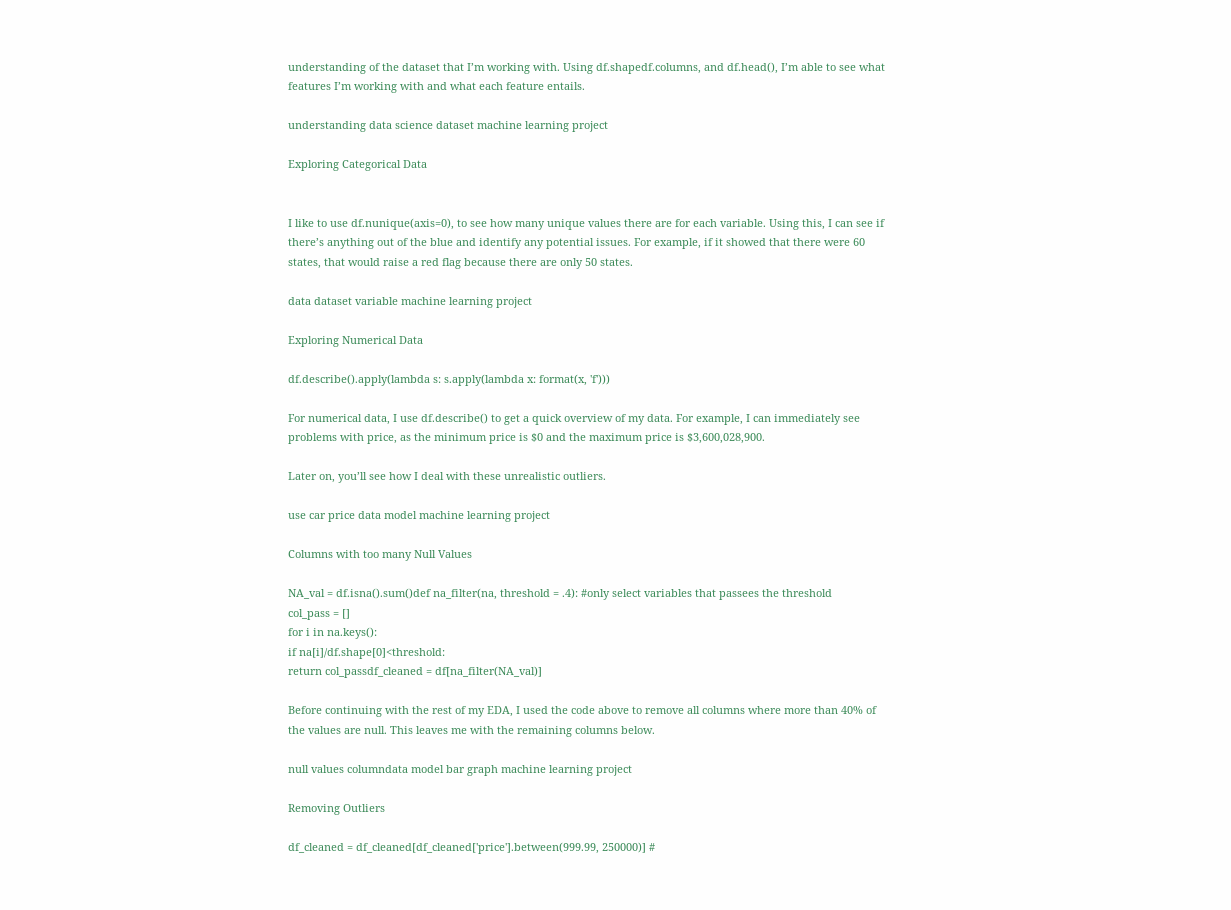understanding of the dataset that I’m working with. Using df.shapedf.columns, and df.head(), I’m able to see what features I’m working with and what each feature entails.

understanding data science dataset machine learning project

Exploring Categorical Data


I like to use df.nunique(axis=0), to see how many unique values there are for each variable. Using this, I can see if there’s anything out of the blue and identify any potential issues. For example, if it showed that there were 60 states, that would raise a red flag because there are only 50 states.

data dataset variable machine learning project

Exploring Numerical Data

df.describe().apply(lambda s: s.apply(lambda x: format(x, 'f')))

For numerical data, I use df.describe() to get a quick overview of my data. For example, I can immediately see problems with price, as the minimum price is $0 and the maximum price is $3,600,028,900.

Later on, you’ll see how I deal with these unrealistic outliers.

use car price data model machine learning project

Columns with too many Null Values

NA_val = df.isna().sum()def na_filter(na, threshold = .4): #only select variables that passees the threshold
col_pass = []
for i in na.keys():
if na[i]/df.shape[0]<threshold:
return col_passdf_cleaned = df[na_filter(NA_val)]

Before continuing with the rest of my EDA, I used the code above to remove all columns where more than 40% of the values are null. This leaves me with the remaining columns below.

null values columndata model bar graph machine learning project

Removing Outliers

df_cleaned = df_cleaned[df_cleaned['price'].between(999.99, 250000)] #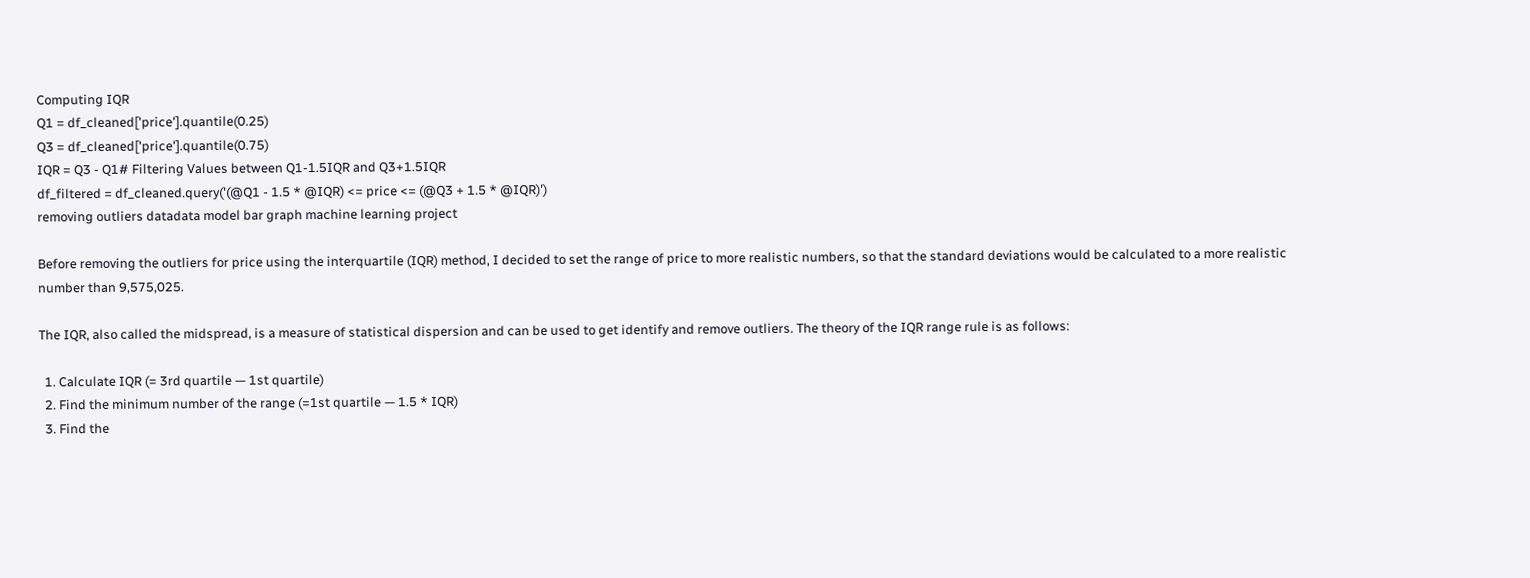Computing IQR
Q1 = df_cleaned['price'].quantile(0.25)
Q3 = df_cleaned['price'].quantile(0.75)
IQR = Q3 - Q1# Filtering Values between Q1-1.5IQR and Q3+1.5IQR
df_filtered = df_cleaned.query('(@Q1 - 1.5 * @IQR) <= price <= (@Q3 + 1.5 * @IQR)')
removing outliers datadata model bar graph machine learning project

Before removing the outliers for price using the interquartile (IQR) method, I decided to set the range of price to more realistic numbers, so that the standard deviations would be calculated to a more realistic number than 9,575,025.

The IQR, also called the midspread, is a measure of statistical dispersion and can be used to get identify and remove outliers. The theory of the IQR range rule is as follows:

  1. Calculate IQR (= 3rd quartile — 1st quartile)
  2. Find the minimum number of the range (=1st quartile — 1.5 * IQR)
  3. Find the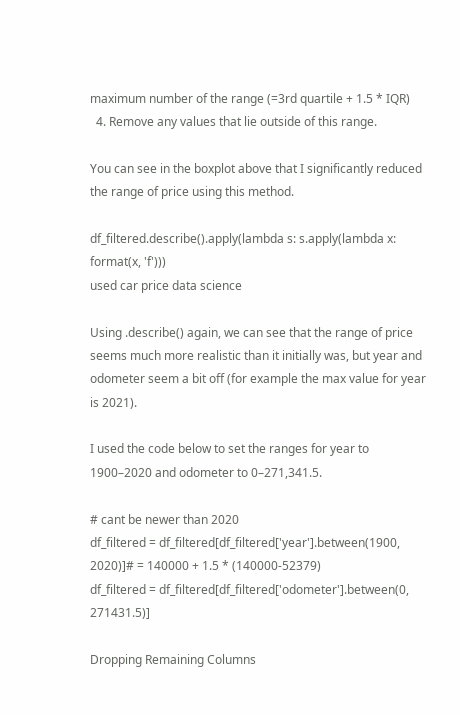maximum number of the range (=3rd quartile + 1.5 * IQR)
  4. Remove any values that lie outside of this range.

You can see in the boxplot above that I significantly reduced the range of price using this method.

df_filtered.describe().apply(lambda s: s.apply(lambda x: format(x, 'f')))
used car price data science

Using .describe() again, we can see that the range of price seems much more realistic than it initially was, but year and odometer seem a bit off (for example the max value for year is 2021).

I used the code below to set the ranges for year to 1900–2020 and odometer to 0–271,341.5.

# cant be newer than 2020
df_filtered = df_filtered[df_filtered['year'].between(1900, 2020)]# = 140000 + 1.5 * (140000-52379)
df_filtered = df_filtered[df_filtered['odometer'].between(0, 271431.5)]

Dropping Remaining Columns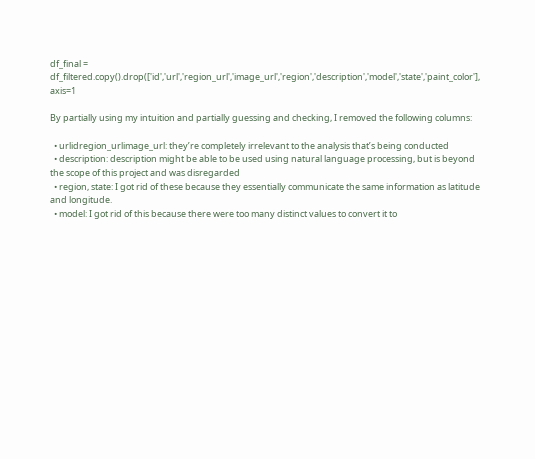df_final = df_filtered.copy().drop(['id','url','region_url','image_url','region','description','model','state','paint_color'], axis=1

By partially using my intuition and partially guessing and checking, I removed the following columns:

  • urlidregion_urlimage_url: they’re completely irrelevant to the analysis that’s being conducted
  • description: description might be able to be used using natural language processing, but is beyond the scope of this project and was disregarded
  • region, state: I got rid of these because they essentially communicate the same information as latitude and longitude.
  • model: I got rid of this because there were too many distinct values to convert it to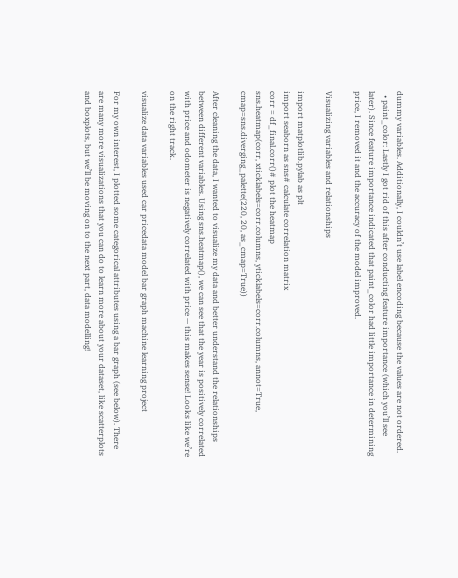dummy variables. Additionally, I couldn’t use label encoding because the values are not ordered.
  • paint_color: Lastly I got rid of this after conducting feature importance (which you’ll see later). Since feature importance indicated that paint_color had little importance in determining price, I removed it and the accuracy of the model improved.

Visualizing variables and relationships

import matplotlib.pylab as plt
import seaborn as sns# calculate correlation matrix
corr = df_final.corr()# plot the heatmap
sns.heatmap(corr, xticklabels=corr.columns, yticklabels=corr.columns, annot=True, cmap=sns.diverging_palette(220, 20, as_cmap=True))

After cleaning the data, I wanted to visualize my data and better understand the relationships between different variables. Using sns.heatmap(), we can see that the year is positively correlated with price and odometer is negatively correlated with price — this makes sense! Looks like we’re on the right track.

visualize data variables used car pricedata model bar graph machine learning project

For my own interest, I plotted some categorical attributes using a bar graph (see below). There are many more visualizations that you can do to learn more about your dataset, like scatterplots and boxplots, but we’ll be moving on to the next part, data modelling!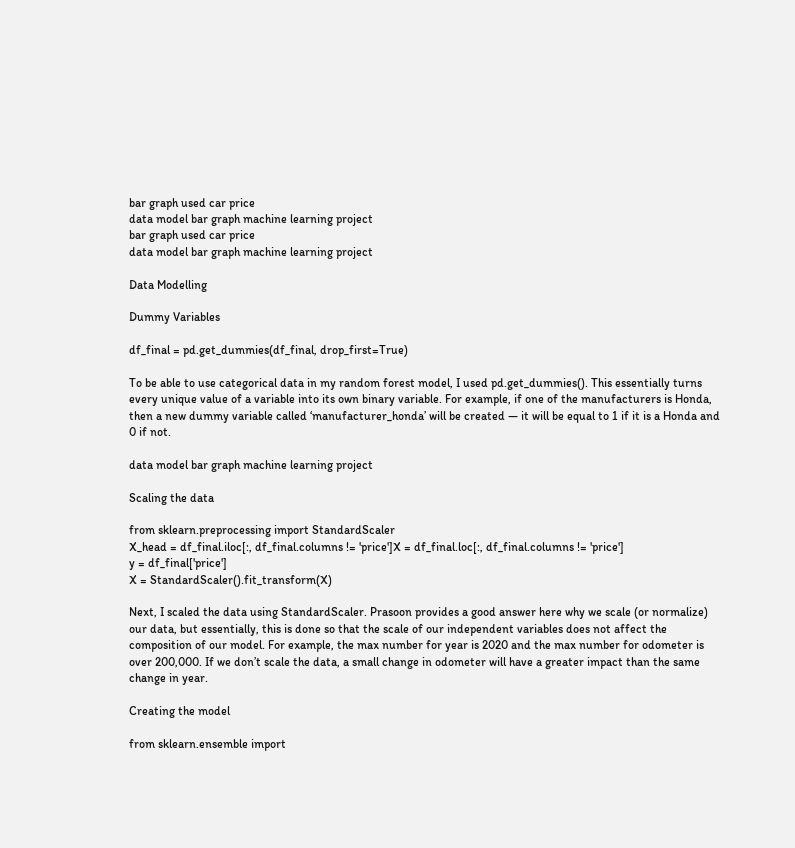bar graph used car price
data model bar graph machine learning project
bar graph used car price
data model bar graph machine learning project

Data Modelling

Dummy Variables

df_final = pd.get_dummies(df_final, drop_first=True)

To be able to use categorical data in my random forest model, I used pd.get_dummies(). This essentially turns every unique value of a variable into its own binary variable. For example, if one of the manufacturers is Honda, then a new dummy variable called ‘manufacturer_honda’ will be created — it will be equal to 1 if it is a Honda and 0 if not.

data model bar graph machine learning project

Scaling the data

from sklearn.preprocessing import StandardScaler
X_head = df_final.iloc[:, df_final.columns != 'price']X = df_final.loc[:, df_final.columns != 'price']
y = df_final['price']
X = StandardScaler().fit_transform(X)

Next, I scaled the data using StandardScaler. Prasoon provides a good answer here why we scale (or normalize) our data, but essentially, this is done so that the scale of our independent variables does not affect the composition of our model. For example, the max number for year is 2020 and the max number for odometer is over 200,000. If we don’t scale the data, a small change in odometer will have a greater impact than the same change in year.

Creating the model

from sklearn.ensemble import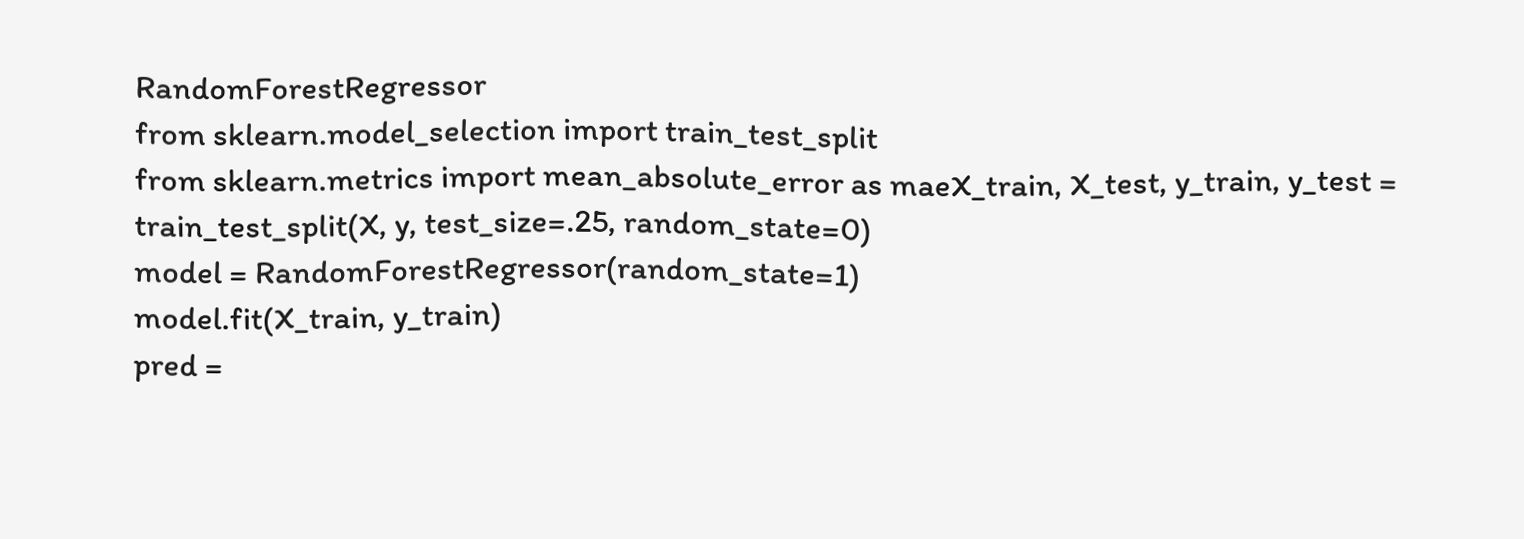RandomForestRegressor
from sklearn.model_selection import train_test_split
from sklearn.metrics import mean_absolute_error as maeX_train, X_test, y_train, y_test = train_test_split(X, y, test_size=.25, random_state=0)
model = RandomForestRegressor(random_state=1)
model.fit(X_train, y_train)
pred =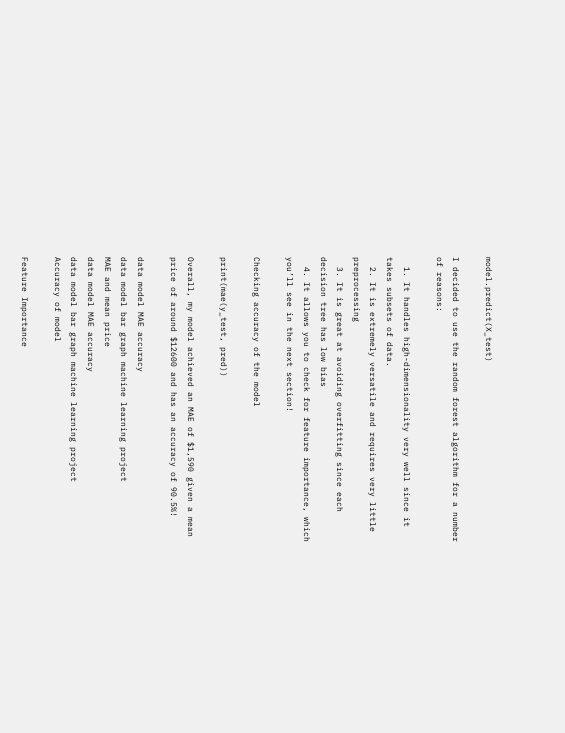model.predict(X_test)

I decided to use the random forest algorithm for a number of reasons:

  1. It handles high-dimensionality very well since it takes subsets of data.
  2. It is extremely versatile and requires very little preprocessing
  3. It is great at avoiding overfitting since each decision tree has low bias
  4. It allows you to check for feature importance, which you’ll see in the next section!

Checking accuracy of the model

print(mae(y_test, pred))

Overall, my model achieved an MAE of $1,590 given a mean price of around $12600 and has an accuracy of 90.5%!

data model MAE accuracy
data model bar graph machine learning project
MAE and mean price
data model MAE accuracy
data model bar graph machine learning project
Accuracy of model

Feature Importance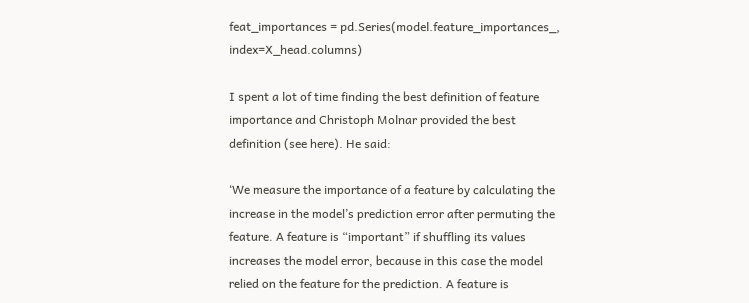feat_importances = pd.Series(model.feature_importances_, index=X_head.columns)

I spent a lot of time finding the best definition of feature importance and Christoph Molnar provided the best definition (see here). He said:

‘We measure the importance of a feature by calculating the increase in the model’s prediction error after permuting the feature. A feature is “important” if shuffling its values increases the model error, because in this case the model relied on the feature for the prediction. A feature is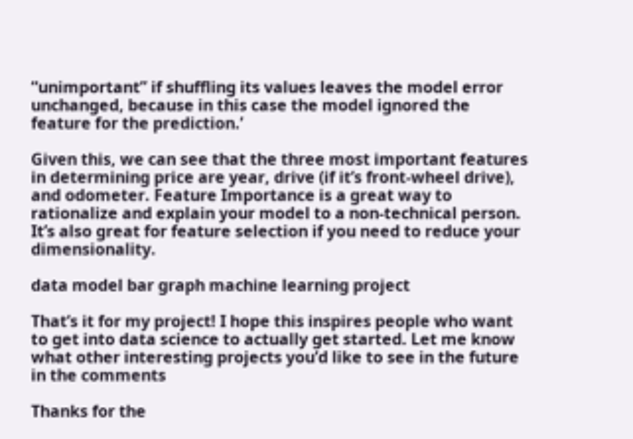“unimportant” if shuffling its values leaves the model error unchanged, because in this case the model ignored the feature for the prediction.’

Given this, we can see that the three most important features in determining price are year, drive (if it’s front-wheel drive), and odometer. Feature Importance is a great way to rationalize and explain your model to a non-technical person. It’s also great for feature selection if you need to reduce your dimensionality.

data model bar graph machine learning project

That’s it for my project! I hope this inspires people who want to get into data science to actually get started. Let me know what other interesting projects you’d like to see in the future in the comments

Thanks for the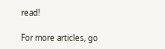read!

For more articles, go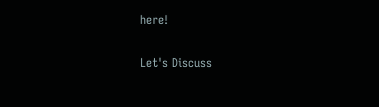here!

Let's Discuss